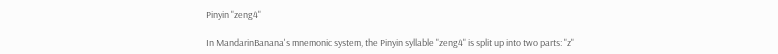Pinyin "zeng4"

In MandarinBanana's mnemonic system, the Pinyin syllable "zeng4" is split up into two parts: "z"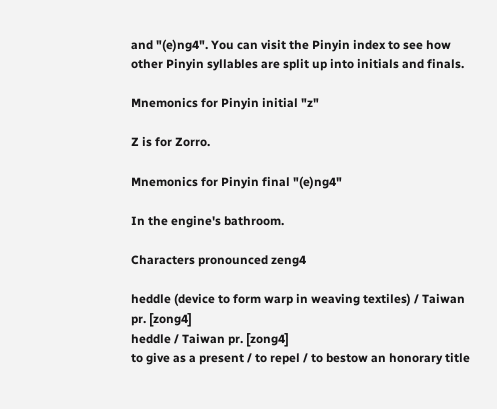and "(e)ng4". You can visit the Pinyin index to see how other Pinyin syllables are split up into initials and finals.

Mnemonics for Pinyin initial "z"

Z is for Zorro.

Mnemonics for Pinyin final "(e)ng4"

In the engine's bathroom.

Characters pronounced zeng4

heddle (device to form warp in weaving textiles) / Taiwan pr. [zong4]
heddle / Taiwan pr. [zong4]
to give as a present / to repel / to bestow an honorary title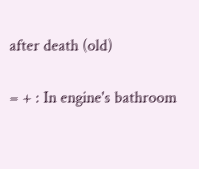after death (old)

= + : In engine's bathroom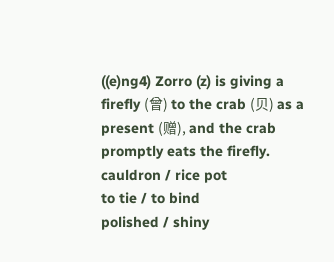((e)ng4) Zorro (z) is giving a firefly (曾) to the crab (贝) as a present (赠), and the crab promptly eats the firefly.
cauldron / rice pot
to tie / to bind
polished / shiny